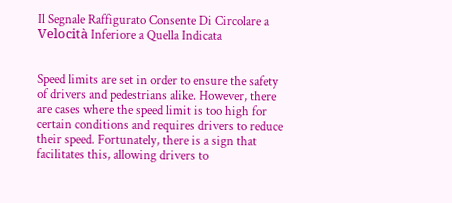Il Segnale Raffigurato Consente Di Circolare a Velocità Inferiore a Quella Indicata


Speed limits are set in order to ensure the safety of drivers and pedestrians alike. However, there are cases where the speed limit is too high for certain conditions and requires drivers to reduce their speed. Fortunately, there is a sign that facilitates this, allowing drivers to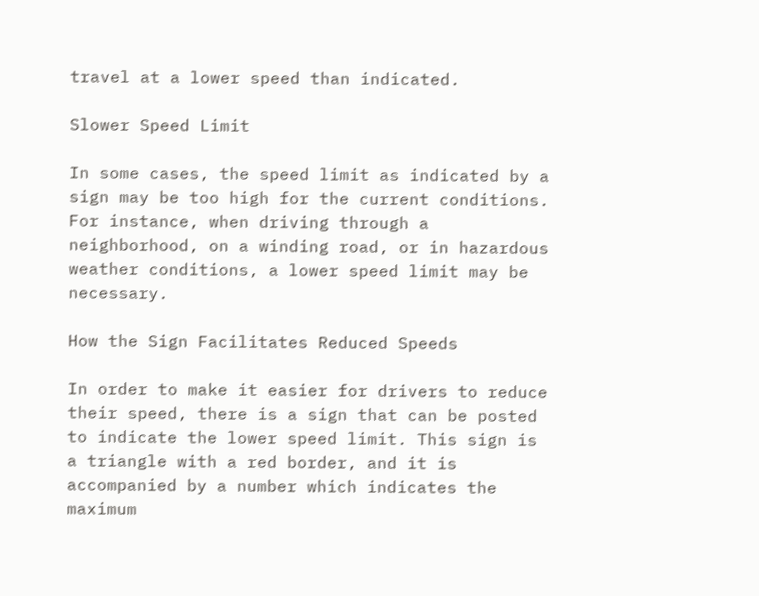travel at a lower speed than indicated.

Slower Speed Limit

In some cases, the speed limit as indicated by a sign may be too high for the current conditions. For instance, when driving through a neighborhood, on a winding road, or in hazardous weather conditions, a lower speed limit may be necessary.

How the Sign Facilitates Reduced Speeds

In order to make it easier for drivers to reduce their speed, there is a sign that can be posted to indicate the lower speed limit. This sign is a triangle with a red border, and it is accompanied by a number which indicates the maximum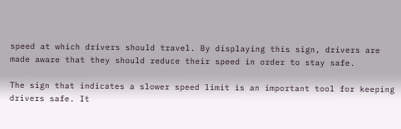speed at which drivers should travel. By displaying this sign, drivers are made aware that they should reduce their speed in order to stay safe.

The sign that indicates a slower speed limit is an important tool for keeping drivers safe. It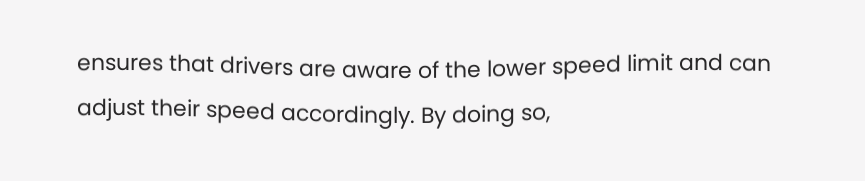ensures that drivers are aware of the lower speed limit and can adjust their speed accordingly. By doing so,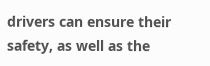drivers can ensure their safety, as well as the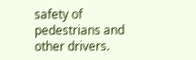safety of pedestrians and other drivers.